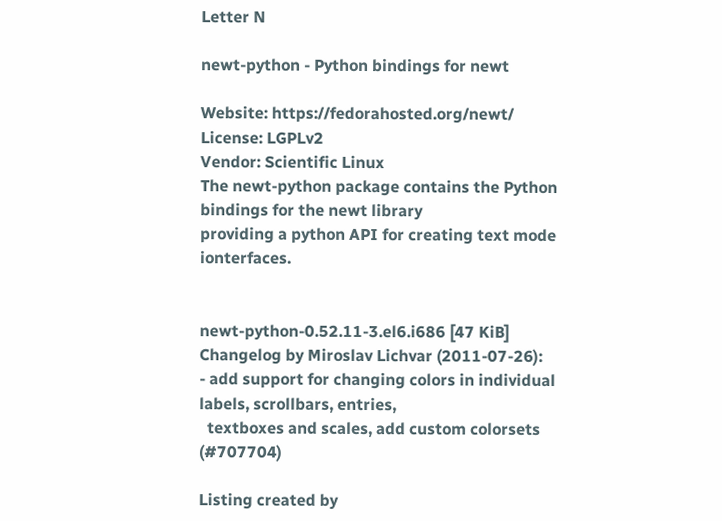Letter N

newt-python - Python bindings for newt

Website: https://fedorahosted.org/newt/
License: LGPLv2
Vendor: Scientific Linux
The newt-python package contains the Python bindings for the newt library
providing a python API for creating text mode ionterfaces.


newt-python-0.52.11-3.el6.i686 [47 KiB] Changelog by Miroslav Lichvar (2011-07-26):
- add support for changing colors in individual labels, scrollbars, entries,
  textboxes and scales, add custom colorsets (#707704)

Listing created by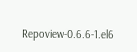Repoview-0.6.6-1.el6